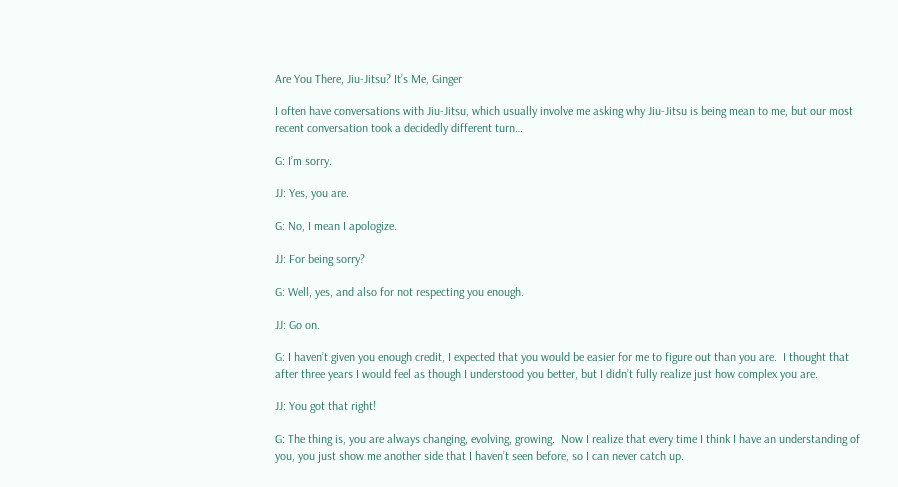Are You There, Jiu-Jitsu? It’s Me, Ginger

I often have conversations with Jiu-Jitsu, which usually involve me asking why Jiu-Jitsu is being mean to me, but our most recent conversation took a decidedly different turn…

G: I’m sorry.

JJ: Yes, you are.

G: No, I mean I apologize.

JJ: For being sorry?

G: Well, yes, and also for not respecting you enough.

JJ: Go on.

G: I haven’t given you enough credit, I expected that you would be easier for me to figure out than you are.  I thought that after three years I would feel as though I understood you better, but I didn’t fully realize just how complex you are.

JJ: You got that right!

G: The thing is, you are always changing, evolving, growing.  Now I realize that every time I think I have an understanding of you, you just show me another side that I haven’t seen before, so I can never catch up.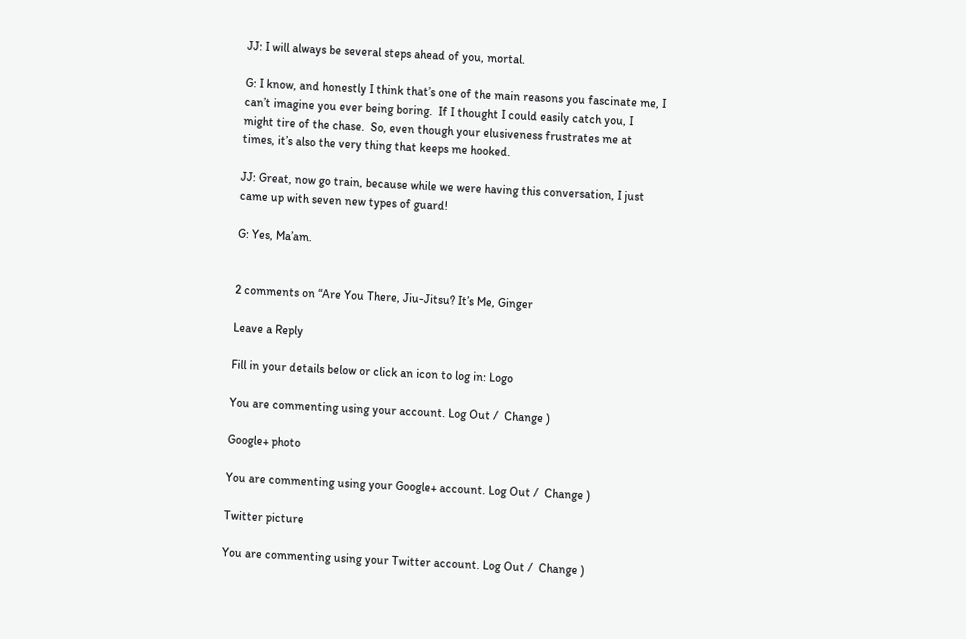JJ: I will always be several steps ahead of you, mortal.

G: I know, and honestly I think that’s one of the main reasons you fascinate me, I can’t imagine you ever being boring.  If I thought I could easily catch you, I might tire of the chase.  So, even though your elusiveness frustrates me at times, it’s also the very thing that keeps me hooked.

JJ: Great, now go train, because while we were having this conversation, I just came up with seven new types of guard!

G: Yes, Ma’am.


2 comments on “Are You There, Jiu-Jitsu? It’s Me, Ginger

Leave a Reply

Fill in your details below or click an icon to log in: Logo

You are commenting using your account. Log Out /  Change )

Google+ photo

You are commenting using your Google+ account. Log Out /  Change )

Twitter picture

You are commenting using your Twitter account. Log Out /  Change )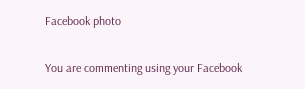Facebook photo

You are commenting using your Facebook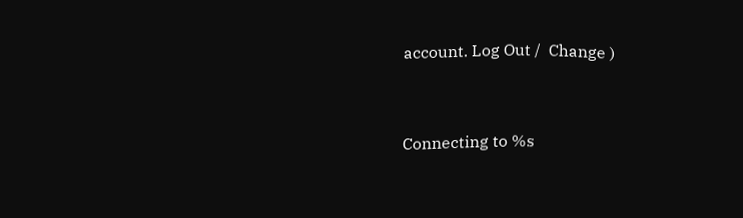account. Log Out /  Change )


Connecting to %s